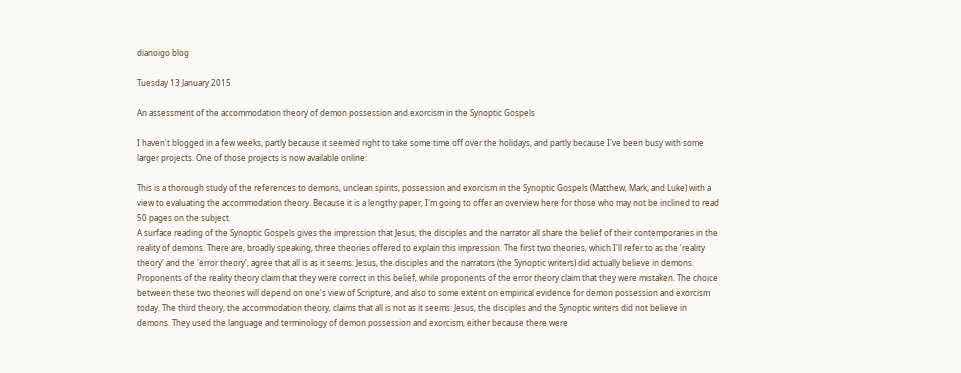dianoigo blog

Tuesday 13 January 2015

An assessment of the accommodation theory of demon possession and exorcism in the Synoptic Gospels

I haven't blogged in a few weeks, partly because it seemed right to take some time off over the holidays, and partly because I've been busy with some larger projects. One of those projects is now available online:

This is a thorough study of the references to demons, unclean spirits, possession and exorcism in the Synoptic Gospels (Matthew, Mark, and Luke) with a view to evaluating the accommodation theory. Because it is a lengthy paper, I'm going to offer an overview here for those who may not be inclined to read 50 pages on the subject.
A surface reading of the Synoptic Gospels gives the impression that Jesus, the disciples and the narrator all share the belief of their contemporaries in the reality of demons. There are, broadly speaking, three theories offered to explain this impression. The first two theories, which I'll refer to as the 'reality theory' and the 'error theory', agree that all is as it seems: Jesus, the disciples and the narrators (the Synoptic writers) did actually believe in demons. Proponents of the reality theory claim that they were correct in this belief, while proponents of the error theory claim that they were mistaken. The choice between these two theories will depend on one's view of Scripture, and also to some extent on empirical evidence for demon possession and exorcism today. The third theory, the accommodation theory, claims that all is not as it seems: Jesus, the disciples and the Synoptic writers did not believe in demons. They used the language and terminology of demon possession and exorcism, either because there were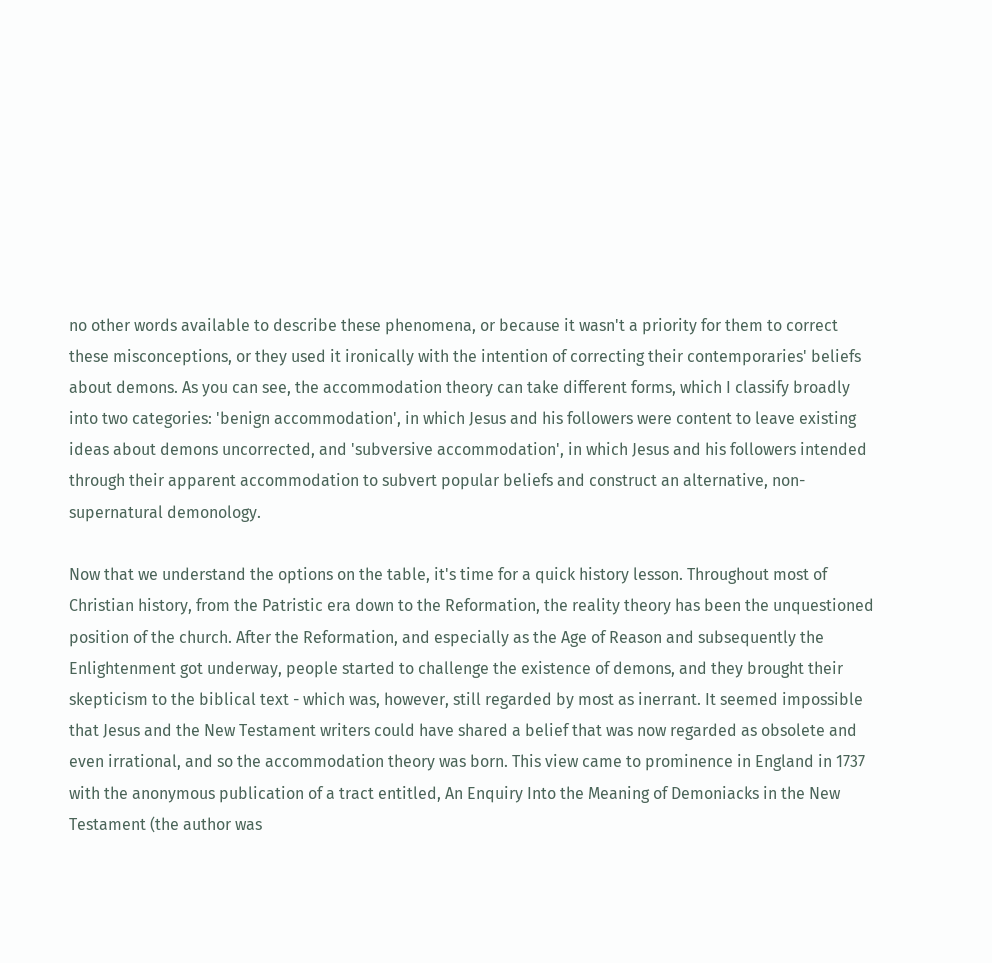no other words available to describe these phenomena, or because it wasn't a priority for them to correct these misconceptions, or they used it ironically with the intention of correcting their contemporaries' beliefs about demons. As you can see, the accommodation theory can take different forms, which I classify broadly into two categories: 'benign accommodation', in which Jesus and his followers were content to leave existing ideas about demons uncorrected, and 'subversive accommodation', in which Jesus and his followers intended through their apparent accommodation to subvert popular beliefs and construct an alternative, non-supernatural demonology.

Now that we understand the options on the table, it's time for a quick history lesson. Throughout most of Christian history, from the Patristic era down to the Reformation, the reality theory has been the unquestioned position of the church. After the Reformation, and especially as the Age of Reason and subsequently the Enlightenment got underway, people started to challenge the existence of demons, and they brought their skepticism to the biblical text - which was, however, still regarded by most as inerrant. It seemed impossible that Jesus and the New Testament writers could have shared a belief that was now regarded as obsolete and even irrational, and so the accommodation theory was born. This view came to prominence in England in 1737 with the anonymous publication of a tract entitled, An Enquiry Into the Meaning of Demoniacks in the New Testament (the author was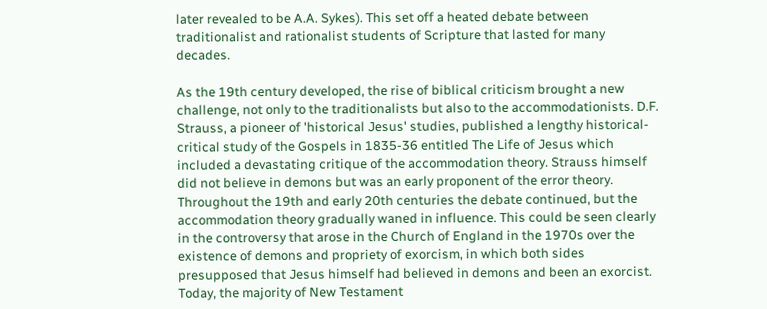later revealed to be A.A. Sykes). This set off a heated debate between traditionalist and rationalist students of Scripture that lasted for many decades.

As the 19th century developed, the rise of biblical criticism brought a new challenge, not only to the traditionalists but also to the accommodationists. D.F. Strauss, a pioneer of 'historical Jesus' studies, published a lengthy historical-critical study of the Gospels in 1835-36 entitled The Life of Jesus which included a devastating critique of the accommodation theory. Strauss himself did not believe in demons but was an early proponent of the error theory. Throughout the 19th and early 20th centuries the debate continued, but the accommodation theory gradually waned in influence. This could be seen clearly in the controversy that arose in the Church of England in the 1970s over the existence of demons and propriety of exorcism, in which both sides presupposed that Jesus himself had believed in demons and been an exorcist. Today, the majority of New Testament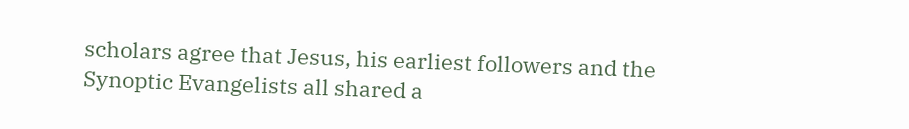scholars agree that Jesus, his earliest followers and the Synoptic Evangelists all shared a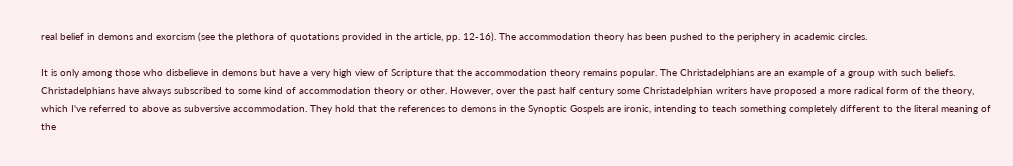real belief in demons and exorcism (see the plethora of quotations provided in the article, pp. 12-16). The accommodation theory has been pushed to the periphery in academic circles.

It is only among those who disbelieve in demons but have a very high view of Scripture that the accommodation theory remains popular. The Christadelphians are an example of a group with such beliefs. Christadelphians have always subscribed to some kind of accommodation theory or other. However, over the past half century some Christadelphian writers have proposed a more radical form of the theory, which I've referred to above as subversive accommodation. They hold that the references to demons in the Synoptic Gospels are ironic, intending to teach something completely different to the literal meaning of the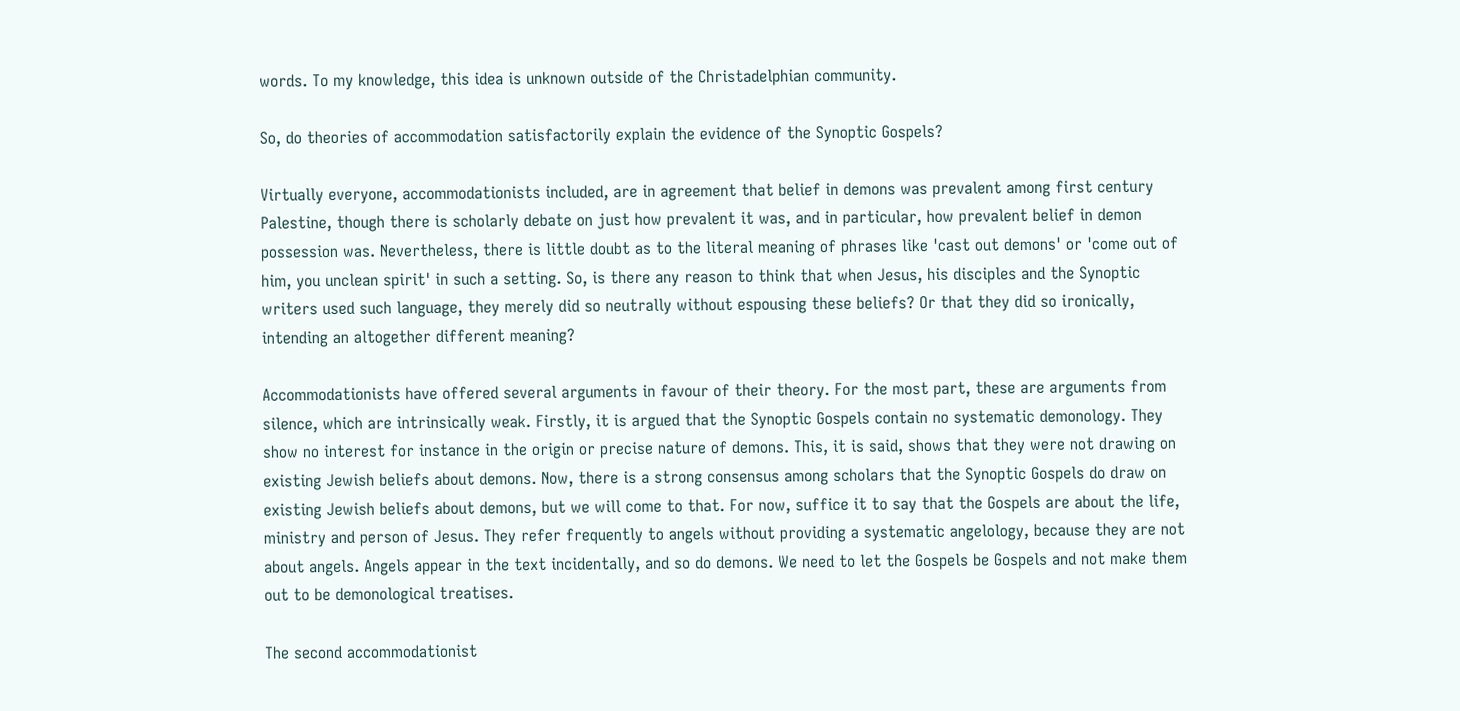words. To my knowledge, this idea is unknown outside of the Christadelphian community.

So, do theories of accommodation satisfactorily explain the evidence of the Synoptic Gospels?

Virtually everyone, accommodationists included, are in agreement that belief in demons was prevalent among first century Palestine, though there is scholarly debate on just how prevalent it was, and in particular, how prevalent belief in demon possession was. Nevertheless, there is little doubt as to the literal meaning of phrases like 'cast out demons' or 'come out of him, you unclean spirit' in such a setting. So, is there any reason to think that when Jesus, his disciples and the Synoptic writers used such language, they merely did so neutrally without espousing these beliefs? Or that they did so ironically, intending an altogether different meaning?

Accommodationists have offered several arguments in favour of their theory. For the most part, these are arguments from silence, which are intrinsically weak. Firstly, it is argued that the Synoptic Gospels contain no systematic demonology. They show no interest for instance in the origin or precise nature of demons. This, it is said, shows that they were not drawing on existing Jewish beliefs about demons. Now, there is a strong consensus among scholars that the Synoptic Gospels do draw on existing Jewish beliefs about demons, but we will come to that. For now, suffice it to say that the Gospels are about the life, ministry and person of Jesus. They refer frequently to angels without providing a systematic angelology, because they are not about angels. Angels appear in the text incidentally, and so do demons. We need to let the Gospels be Gospels and not make them out to be demonological treatises.

The second accommodationist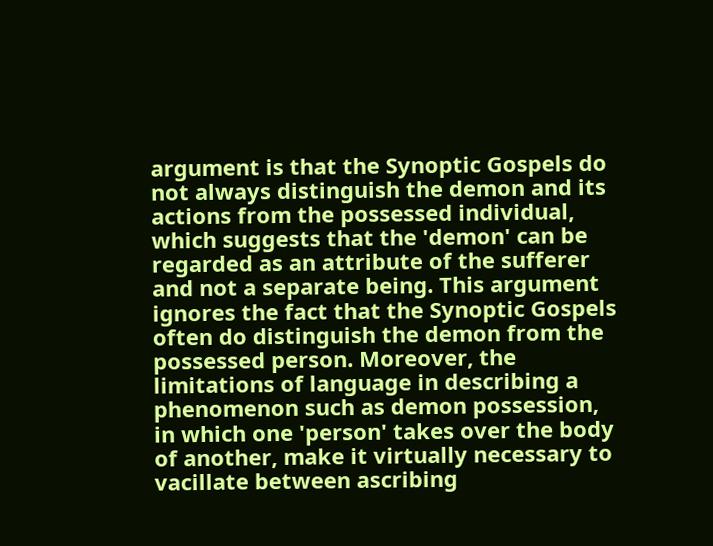argument is that the Synoptic Gospels do not always distinguish the demon and its actions from the possessed individual, which suggests that the 'demon' can be regarded as an attribute of the sufferer and not a separate being. This argument ignores the fact that the Synoptic Gospels often do distinguish the demon from the possessed person. Moreover, the limitations of language in describing a phenomenon such as demon possession, in which one 'person' takes over the body of another, make it virtually necessary to vacillate between ascribing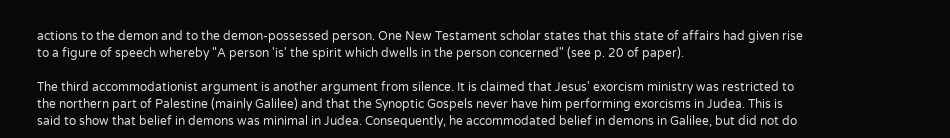actions to the demon and to the demon-possessed person. One New Testament scholar states that this state of affairs had given rise to a figure of speech whereby "A person 'is' the spirit which dwells in the person concerned" (see p. 20 of paper).

The third accommodationist argument is another argument from silence. It is claimed that Jesus' exorcism ministry was restricted to the northern part of Palestine (mainly Galilee) and that the Synoptic Gospels never have him performing exorcisms in Judea. This is said to show that belief in demons was minimal in Judea. Consequently, he accommodated belief in demons in Galilee, but did not do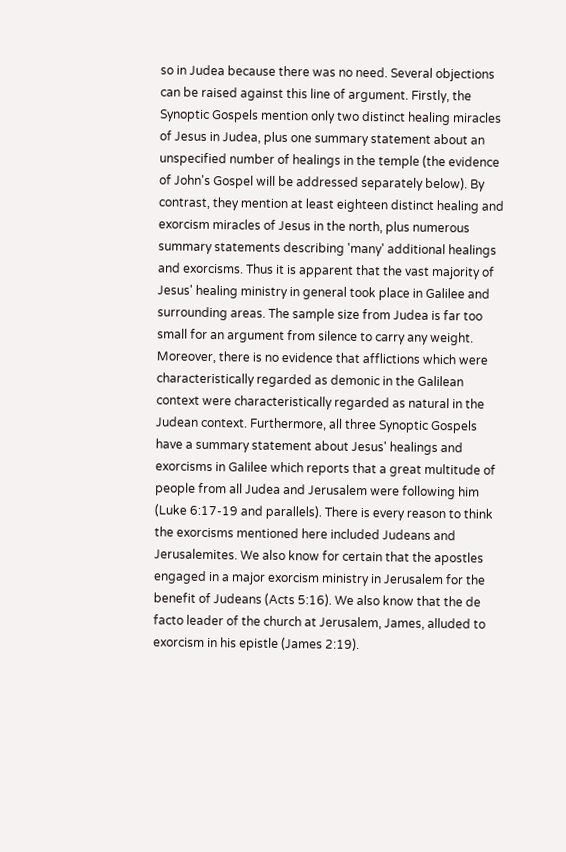so in Judea because there was no need. Several objections can be raised against this line of argument. Firstly, the Synoptic Gospels mention only two distinct healing miracles of Jesus in Judea, plus one summary statement about an unspecified number of healings in the temple (the evidence of John's Gospel will be addressed separately below). By contrast, they mention at least eighteen distinct healing and exorcism miracles of Jesus in the north, plus numerous summary statements describing 'many' additional healings and exorcisms. Thus it is apparent that the vast majority of Jesus' healing ministry in general took place in Galilee and surrounding areas. The sample size from Judea is far too small for an argument from silence to carry any weight. Moreover, there is no evidence that afflictions which were characteristically regarded as demonic in the Galilean context were characteristically regarded as natural in the Judean context. Furthermore, all three Synoptic Gospels have a summary statement about Jesus' healings and exorcisms in Galilee which reports that a great multitude of people from all Judea and Jerusalem were following him (Luke 6:17-19 and parallels). There is every reason to think the exorcisms mentioned here included Judeans and Jerusalemites. We also know for certain that the apostles engaged in a major exorcism ministry in Jerusalem for the benefit of Judeans (Acts 5:16). We also know that the de facto leader of the church at Jerusalem, James, alluded to exorcism in his epistle (James 2:19).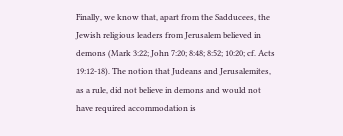Finally, we know that, apart from the Sadducees, the Jewish religious leaders from Jerusalem believed in demons (Mark 3:22; John 7:20; 8:48; 8:52; 10:20; cf. Acts 19:12-18). The notion that Judeans and Jerusalemites, as a rule, did not believe in demons and would not have required accommodation is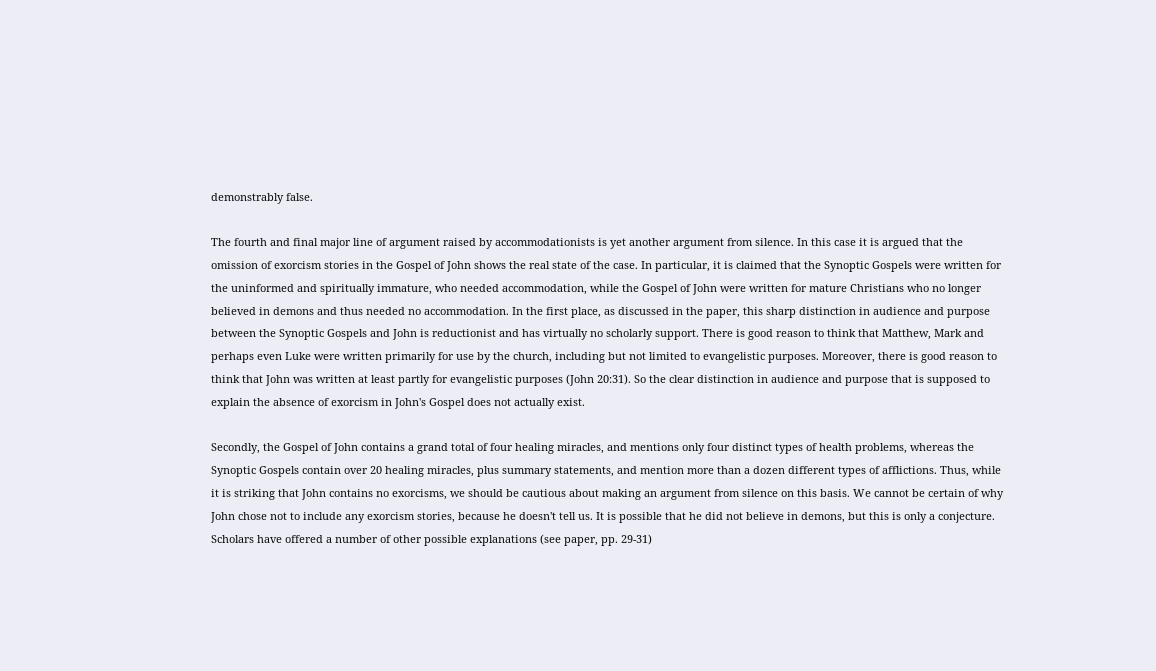demonstrably false.

The fourth and final major line of argument raised by accommodationists is yet another argument from silence. In this case it is argued that the omission of exorcism stories in the Gospel of John shows the real state of the case. In particular, it is claimed that the Synoptic Gospels were written for the uninformed and spiritually immature, who needed accommodation, while the Gospel of John were written for mature Christians who no longer believed in demons and thus needed no accommodation. In the first place, as discussed in the paper, this sharp distinction in audience and purpose between the Synoptic Gospels and John is reductionist and has virtually no scholarly support. There is good reason to think that Matthew, Mark and perhaps even Luke were written primarily for use by the church, including but not limited to evangelistic purposes. Moreover, there is good reason to think that John was written at least partly for evangelistic purposes (John 20:31). So the clear distinction in audience and purpose that is supposed to explain the absence of exorcism in John's Gospel does not actually exist.

Secondly, the Gospel of John contains a grand total of four healing miracles, and mentions only four distinct types of health problems, whereas the Synoptic Gospels contain over 20 healing miracles, plus summary statements, and mention more than a dozen different types of afflictions. Thus, while it is striking that John contains no exorcisms, we should be cautious about making an argument from silence on this basis. We cannot be certain of why John chose not to include any exorcism stories, because he doesn't tell us. It is possible that he did not believe in demons, but this is only a conjecture. Scholars have offered a number of other possible explanations (see paper, pp. 29-31)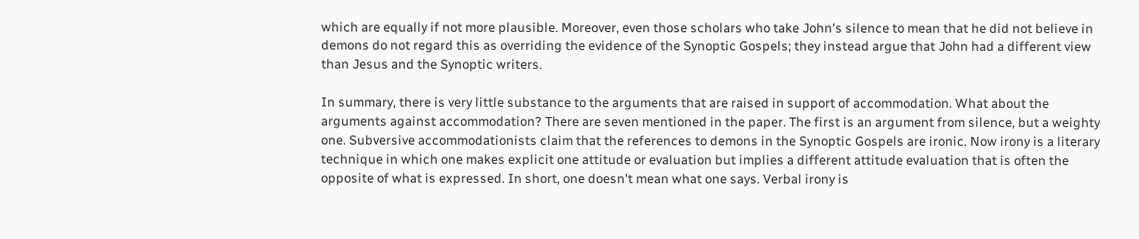which are equally if not more plausible. Moreover, even those scholars who take John's silence to mean that he did not believe in demons do not regard this as overriding the evidence of the Synoptic Gospels; they instead argue that John had a different view than Jesus and the Synoptic writers.

In summary, there is very little substance to the arguments that are raised in support of accommodation. What about the arguments against accommodation? There are seven mentioned in the paper. The first is an argument from silence, but a weighty one. Subversive accommodationists claim that the references to demons in the Synoptic Gospels are ironic. Now irony is a literary technique in which one makes explicit one attitude or evaluation but implies a different attitude evaluation that is often the opposite of what is expressed. In short, one doesn't mean what one says. Verbal irony is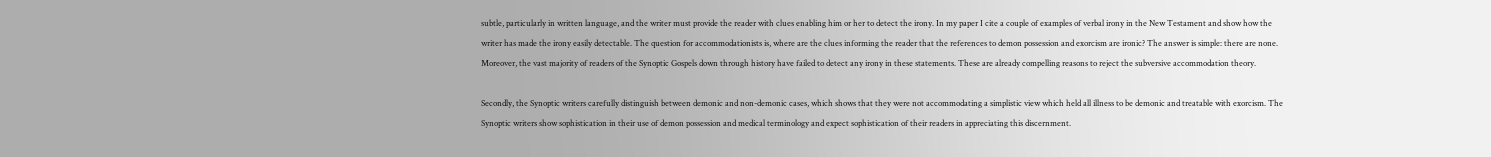subtle, particularly in written language, and the writer must provide the reader with clues enabling him or her to detect the irony. In my paper I cite a couple of examples of verbal irony in the New Testament and show how the writer has made the irony easily detectable. The question for accommodationists is, where are the clues informing the reader that the references to demon possession and exorcism are ironic? The answer is simple: there are none. Moreover, the vast majority of readers of the Synoptic Gospels down through history have failed to detect any irony in these statements. These are already compelling reasons to reject the subversive accommodation theory.

Secondly, the Synoptic writers carefully distinguish between demonic and non-demonic cases, which shows that they were not accommodating a simplistic view which held all illness to be demonic and treatable with exorcism. The Synoptic writers show sophistication in their use of demon possession and medical terminology and expect sophistication of their readers in appreciating this discernment.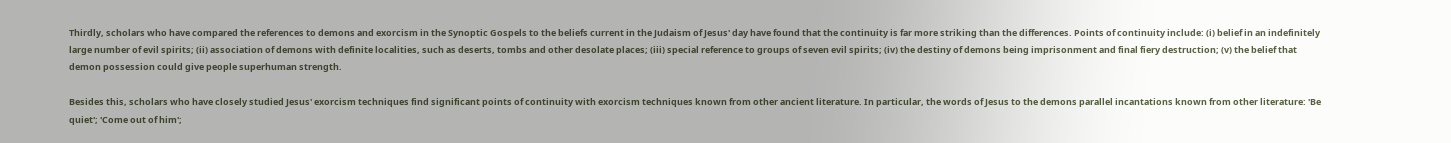Thirdly, scholars who have compared the references to demons and exorcism in the Synoptic Gospels to the beliefs current in the Judaism of Jesus' day have found that the continuity is far more striking than the differences. Points of continuity include: (i) belief in an indefinitely large number of evil spirits; (ii) association of demons with definite localities, such as deserts, tombs and other desolate places; (iii) special reference to groups of seven evil spirits; (iv) the destiny of demons being imprisonment and final fiery destruction; (v) the belief that demon possession could give people superhuman strength.

Besides this, scholars who have closely studied Jesus' exorcism techniques find significant points of continuity with exorcism techniques known from other ancient literature. In particular, the words of Jesus to the demons parallel incantations known from other literature: 'Be quiet'; 'Come out of him';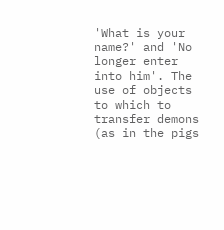'What is your name?' and 'No longer enter into him'. The use of objects to which to transfer demons (as in the pigs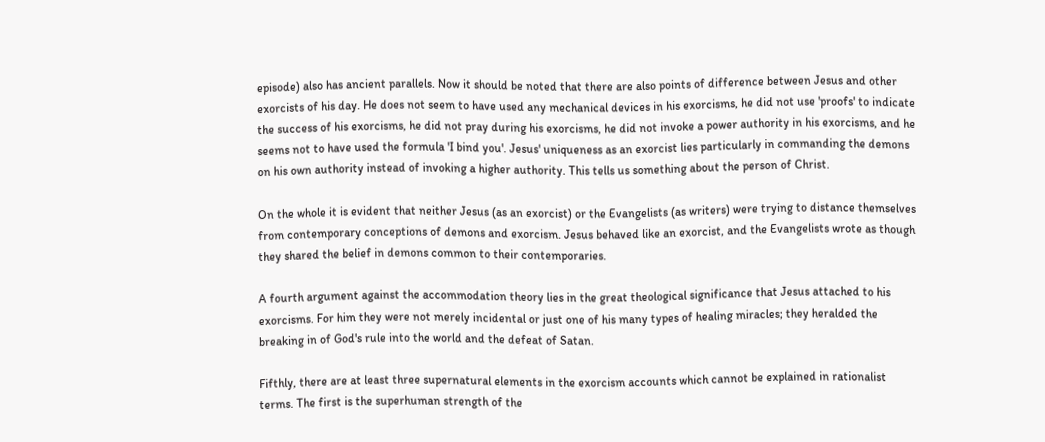episode) also has ancient parallels. Now it should be noted that there are also points of difference between Jesus and other exorcists of his day. He does not seem to have used any mechanical devices in his exorcisms, he did not use 'proofs' to indicate the success of his exorcisms, he did not pray during his exorcisms, he did not invoke a power authority in his exorcisms, and he seems not to have used the formula 'I bind you'. Jesus' uniqueness as an exorcist lies particularly in commanding the demons on his own authority instead of invoking a higher authority. This tells us something about the person of Christ.

On the whole it is evident that neither Jesus (as an exorcist) or the Evangelists (as writers) were trying to distance themselves from contemporary conceptions of demons and exorcism. Jesus behaved like an exorcist, and the Evangelists wrote as though they shared the belief in demons common to their contemporaries.

A fourth argument against the accommodation theory lies in the great theological significance that Jesus attached to his exorcisms. For him they were not merely incidental or just one of his many types of healing miracles; they heralded the breaking in of God's rule into the world and the defeat of Satan.

Fifthly, there are at least three supernatural elements in the exorcism accounts which cannot be explained in rationalist terms. The first is the superhuman strength of the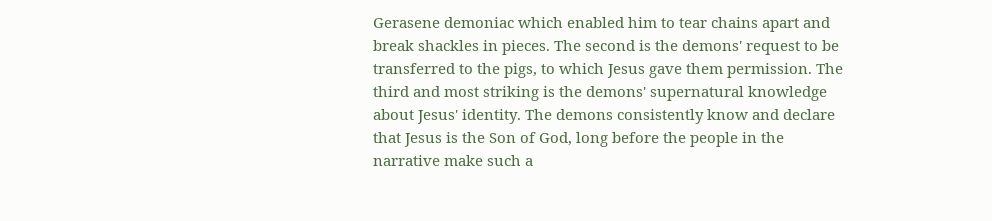Gerasene demoniac which enabled him to tear chains apart and break shackles in pieces. The second is the demons' request to be transferred to the pigs, to which Jesus gave them permission. The third and most striking is the demons' supernatural knowledge about Jesus' identity. The demons consistently know and declare that Jesus is the Son of God, long before the people in the narrative make such a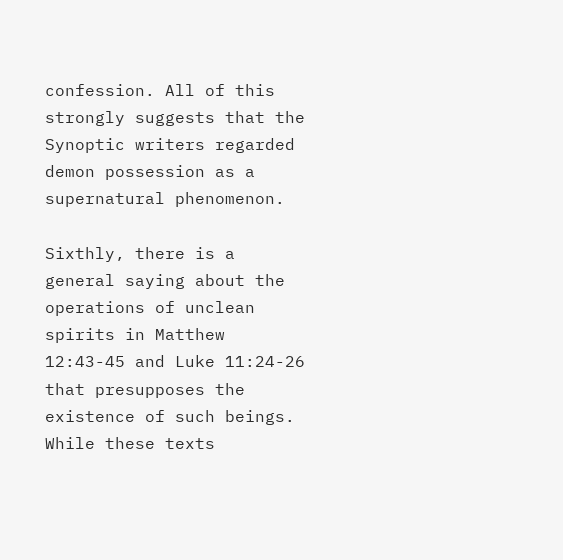confession. All of this strongly suggests that the Synoptic writers regarded demon possession as a supernatural phenomenon.

Sixthly, there is a general saying about the operations of unclean spirits in Matthew 12:43-45 and Luke 11:24-26 that presupposes the existence of such beings. While these texts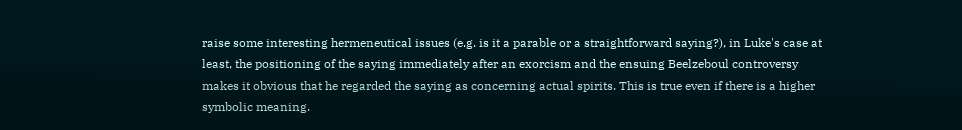raise some interesting hermeneutical issues (e.g. is it a parable or a straightforward saying?), in Luke's case at least, the positioning of the saying immediately after an exorcism and the ensuing Beelzeboul controversy makes it obvious that he regarded the saying as concerning actual spirits. This is true even if there is a higher symbolic meaning.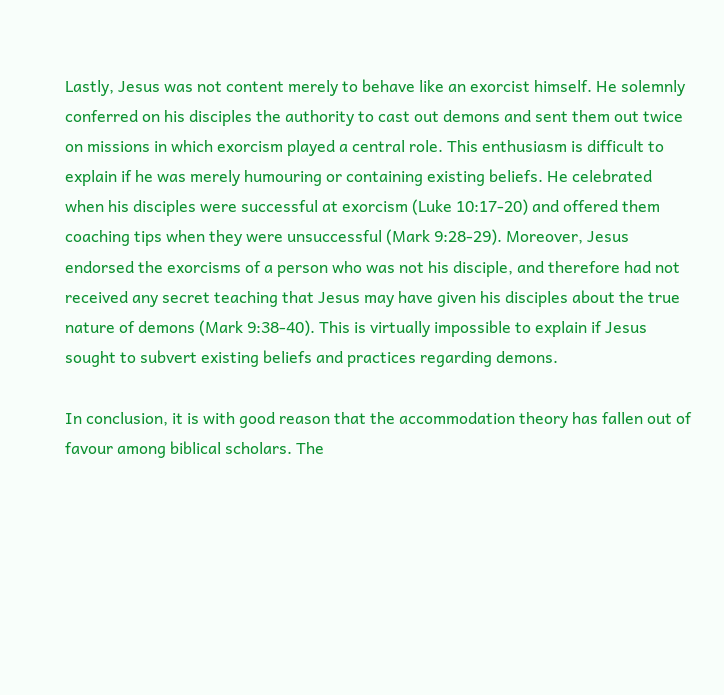Lastly, Jesus was not content merely to behave like an exorcist himself. He solemnly conferred on his disciples the authority to cast out demons and sent them out twice on missions in which exorcism played a central role. This enthusiasm is difficult to explain if he was merely humouring or containing existing beliefs. He celebrated when his disciples were successful at exorcism (Luke 10:17-20) and offered them coaching tips when they were unsuccessful (Mark 9:28-29). Moreover, Jesus endorsed the exorcisms of a person who was not his disciple, and therefore had not received any secret teaching that Jesus may have given his disciples about the true nature of demons (Mark 9:38-40). This is virtually impossible to explain if Jesus sought to subvert existing beliefs and practices regarding demons.

In conclusion, it is with good reason that the accommodation theory has fallen out of favour among biblical scholars. The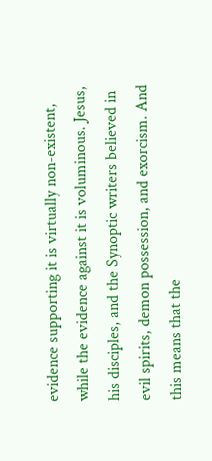evidence supporting it is virtually non-existent, while the evidence against it is voluminous. Jesus, his disciples, and the Synoptic writers believed in evil spirits, demon possession, and exorcism. And this means that the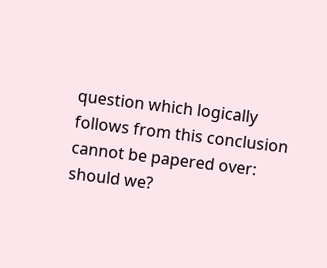question which logically follows from this conclusion cannot be papered over: should we?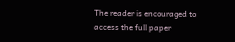The reader is encouraged to access the full paper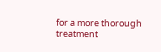for a more thorough treatment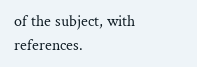of the subject, with references.